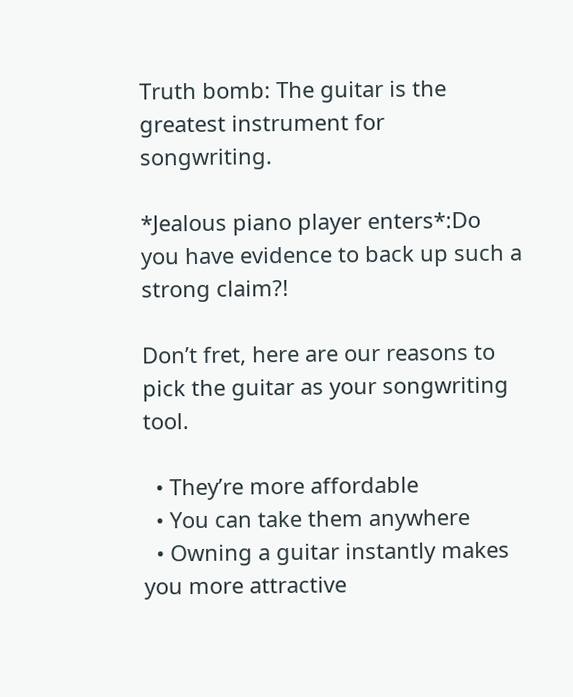Truth bomb: The guitar is the greatest instrument for songwriting.

*Jealous piano player enters*:Do you have evidence to back up such a strong claim?!

Don’t fret, here are our reasons to pick the guitar as your songwriting tool.

  • They’re more affordable
  • You can take them anywhere
  • Owning a guitar instantly makes you more attractive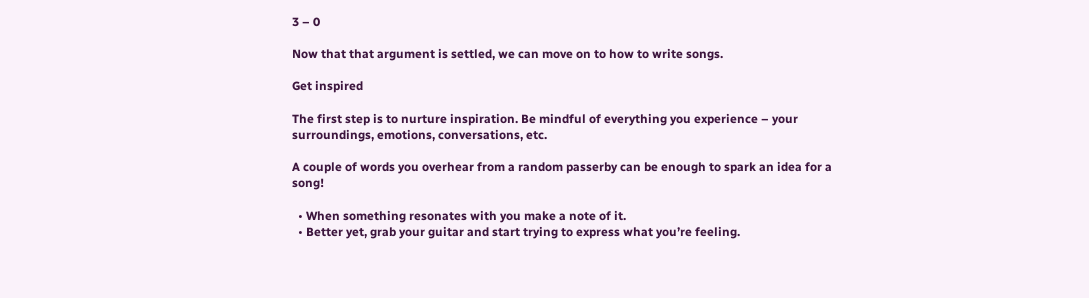3 – 0

Now that that argument is settled, we can move on to how to write songs.

Get inspired

The first step is to nurture inspiration. Be mindful of everything you experience – your surroundings, emotions, conversations, etc.

A couple of words you overhear from a random passerby can be enough to spark an idea for a song!

  • When something resonates with you make a note of it.
  • Better yet, grab your guitar and start trying to express what you’re feeling.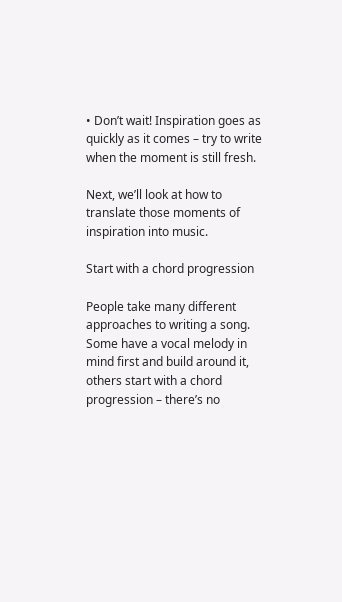• Don’t wait! Inspiration goes as quickly as it comes – try to write when the moment is still fresh.

Next, we’ll look at how to translate those moments of inspiration into music.

Start with a chord progression

People take many different approaches to writing a song.  Some have a vocal melody in mind first and build around it, others start with a chord progression – there’s no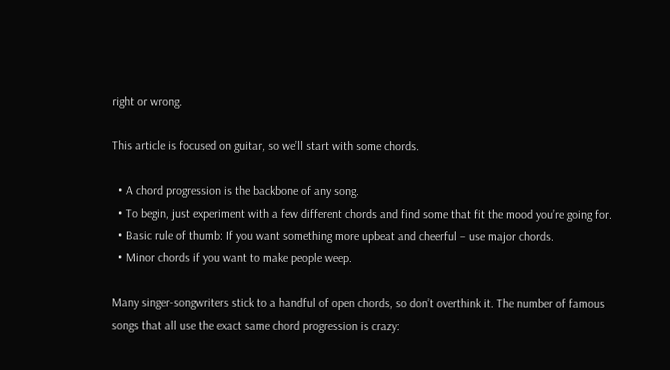right or wrong.

This article is focused on guitar, so we’ll start with some chords.

  • A chord progression is the backbone of any song.
  • To begin, just experiment with a few different chords and find some that fit the mood you’re going for.
  • Basic rule of thumb: If you want something more upbeat and cheerful – use major chords.
  • Minor chords if you want to make people weep.

Many singer-songwriters stick to a handful of open chords, so don’t overthink it. The number of famous songs that all use the exact same chord progression is crazy: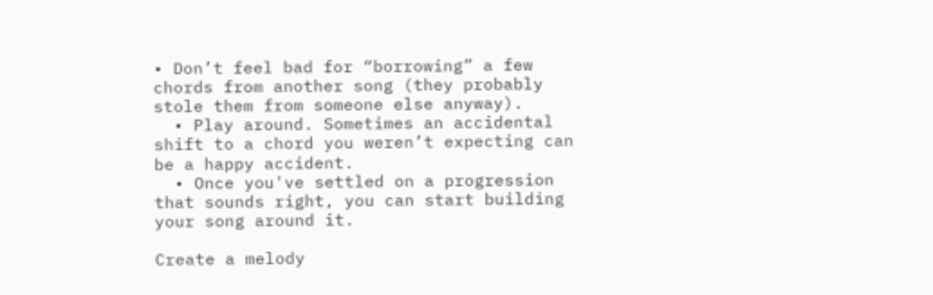• Don’t feel bad for “borrowing” a few chords from another song (they probably stole them from someone else anyway).
  • Play around. Sometimes an accidental shift to a chord you weren’t expecting can be a happy accident.
  • Once you've settled on a progression that sounds right, you can start building your song around it.

Create a melody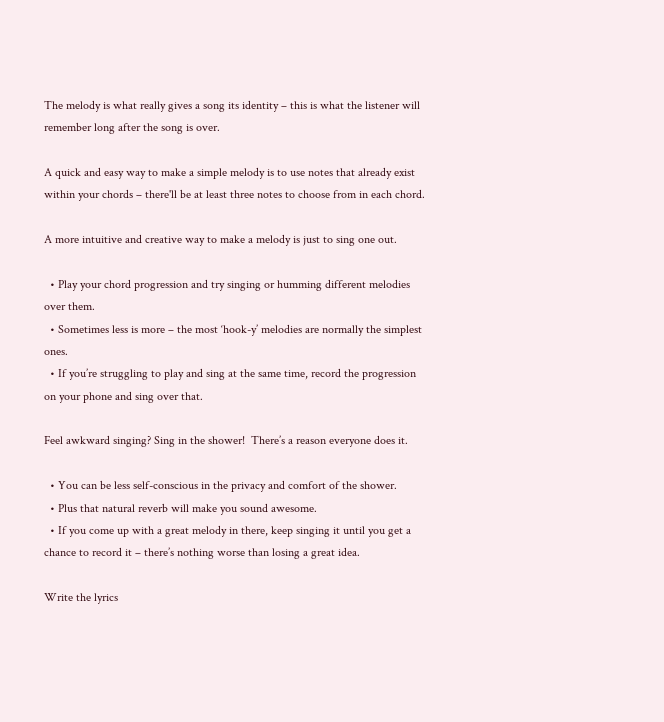The melody is what really gives a song its identity – this is what the listener will remember long after the song is over.

A quick and easy way to make a simple melody is to use notes that already exist within your chords – there'll be at least three notes to choose from in each chord.

A more intuitive and creative way to make a melody is just to sing one out.

  • Play your chord progression and try singing or humming different melodies over them.
  • Sometimes less is more – the most ‘hook-y’ melodies are normally the simplest ones.
  • If you’re struggling to play and sing at the same time, record the progression on your phone and sing over that.

Feel awkward singing? Sing in the shower!  There’s a reason everyone does it.

  • You can be less self-conscious in the privacy and comfort of the shower.
  • Plus that natural reverb will make you sound awesome.
  • If you come up with a great melody in there, keep singing it until you get a chance to record it – there’s nothing worse than losing a great idea.

Write the lyrics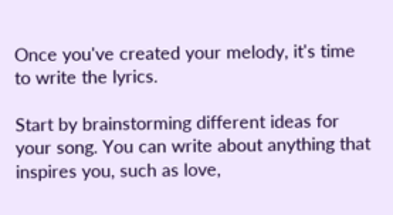Once you've created your melody, it's time to write the lyrics.

Start by brainstorming different ideas for your song. You can write about anything that inspires you, such as love,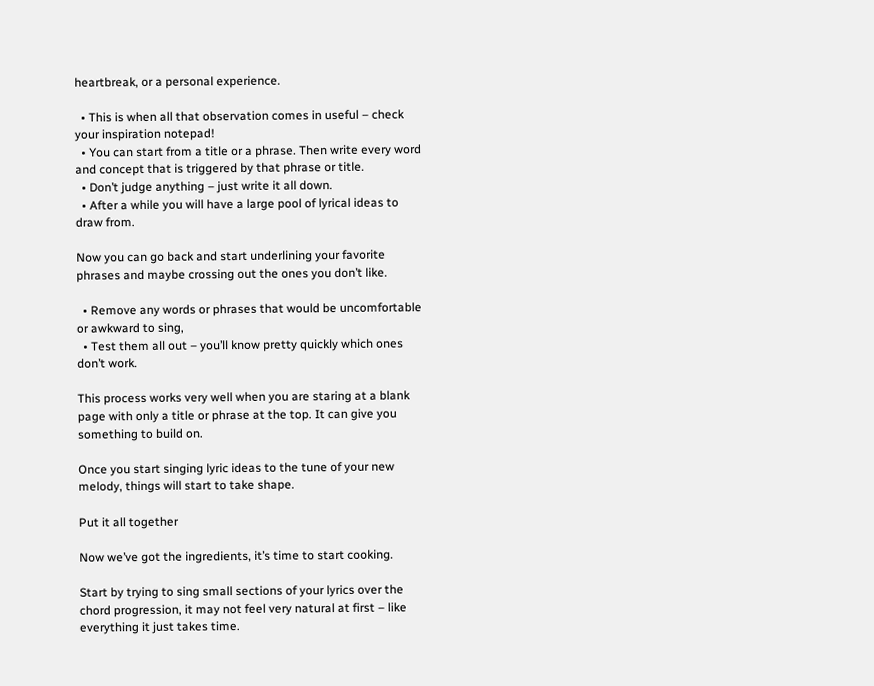heartbreak, or a personal experience.

  • This is when all that observation comes in useful – check your inspiration notepad!
  • You can start from a title or a phrase. Then write every word and concept that is triggered by that phrase or title.
  • Don’t judge anything – just write it all down.
  • After a while you will have a large pool of lyrical ideas to draw from.

Now you can go back and start underlining your favorite phrases and maybe crossing out the ones you don’t like.

  • Remove any words or phrases that would be uncomfortable or awkward to sing,
  • Test them all out – you’ll know pretty quickly which ones don’t work.

This process works very well when you are staring at a blank page with only a title or phrase at the top. It can give you something to build on.

Once you start singing lyric ideas to the tune of your new melody, things will start to take shape.

Put it all together

Now we’ve got the ingredients, it’s time to start cooking.

Start by trying to sing small sections of your lyrics over the chord progression, it may not feel very natural at first – like everything it just takes time.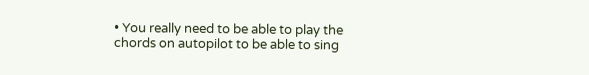• You really need to be able to play the chords on autopilot to be able to sing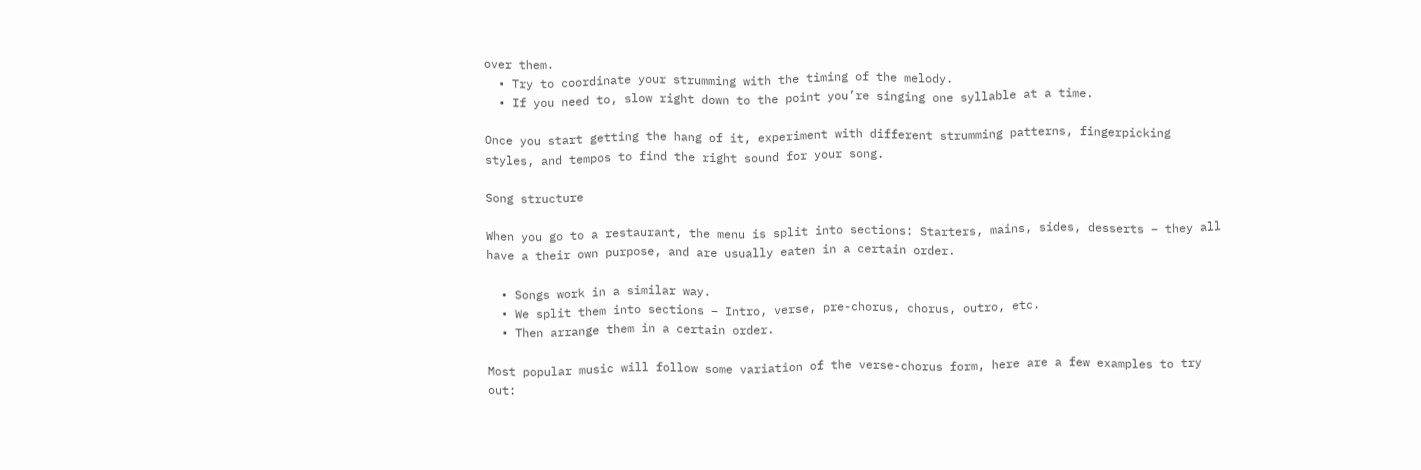over them.
  • Try to coordinate your strumming with the timing of the melody.
  • If you need to, slow right down to the point you’re singing one syllable at a time.

Once you start getting the hang of it, experiment with different strumming patterns, fingerpicking styles, and tempos to find the right sound for your song.

Song structure

When you go to a restaurant, the menu is split into sections: Starters, mains, sides, desserts – they all have a their own purpose, and are usually eaten in a certain order.

  • Songs work in a similar way.
  • We split them into sections – Intro, verse, pre-chorus, chorus, outro, etc.
  • Then arrange them in a certain order.

Most popular music will follow some variation of the verse-chorus form, here are a few examples to try out: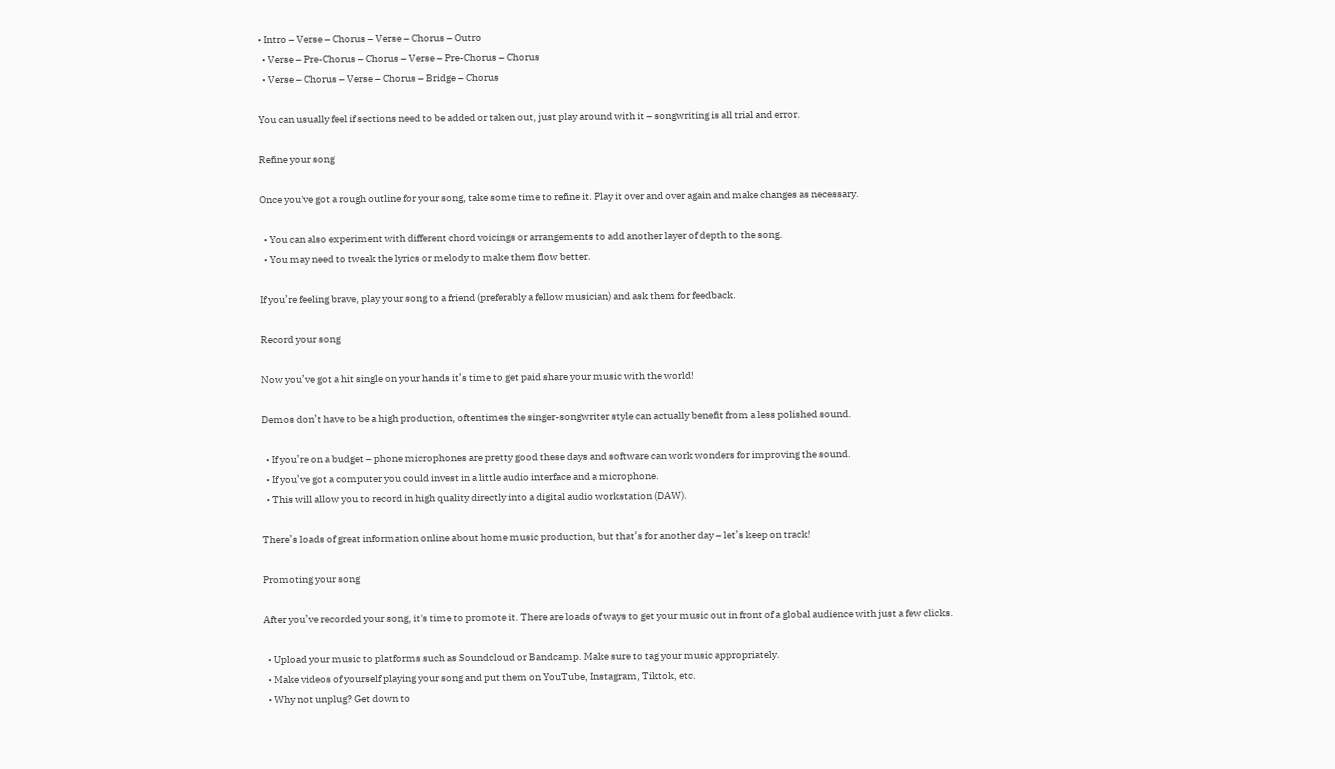• Intro – Verse – Chorus – Verse – Chorus – Outro
  • Verse – Pre-Chorus – Chorus – Verse – Pre-Chorus – Chorus
  • Verse – Chorus – Verse – Chorus – Bridge – Chorus

You can usually feel if sections need to be added or taken out, just play around with it – songwriting is all trial and error.

Refine your song

Once you've got a rough outline for your song, take some time to refine it. Play it over and over again and make changes as necessary.

  • You can also experiment with different chord voicings or arrangements to add another layer of depth to the song.
  • You may need to tweak the lyrics or melody to make them flow better.

If you’re feeling brave, play your song to a friend (preferably a fellow musician) and ask them for feedback.

Record your song

Now you’ve got a hit single on your hands it’s time to get paid share your music with the world!

Demos don’t have to be a high production, oftentimes the singer-songwriter style can actually benefit from a less polished sound.

  • If you’re on a budget – phone microphones are pretty good these days and software can work wonders for improving the sound.
  • If you’ve got a computer you could invest in a little audio interface and a microphone.
  • This will allow you to record in high quality directly into a digital audio workstation (DAW).

There’s loads of great information online about home music production, but that’s for another day – let’s keep on track!

Promoting your song

After you’ve recorded your song, it's time to promote it. There are loads of ways to get your music out in front of a global audience with just a few clicks.

  • Upload your music to platforms such as Soundcloud or Bandcamp. Make sure to tag your music appropriately.
  • Make videos of yourself playing your song and put them on YouTube, Instagram, Tiktok, etc.
  • Why not unplug? Get down to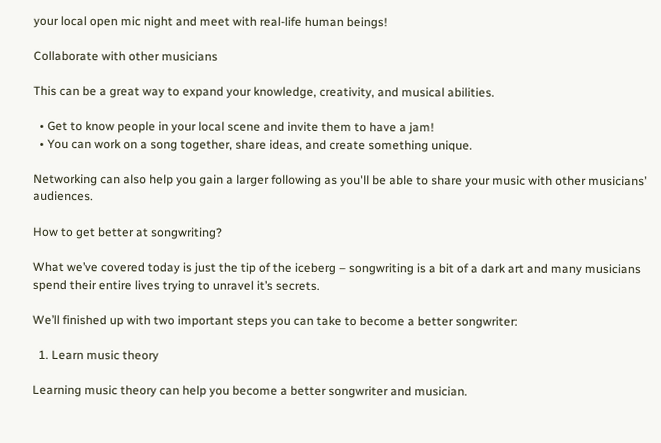your local open mic night and meet with real-life human beings!

Collaborate with other musicians

This can be a great way to expand your knowledge, creativity, and musical abilities.

  • Get to know people in your local scene and invite them to have a jam!
  • You can work on a song together, share ideas, and create something unique.

Networking can also help you gain a larger following as you'll be able to share your music with other musicians’ audiences.

How to get better at songwriting?

What we’ve covered today is just the tip of the iceberg – songwriting is a bit of a dark art and many musicians spend their entire lives trying to unravel it’s secrets.

We’ll finished up with two important steps you can take to become a better songwriter:

  1. Learn music theory

Learning music theory can help you become a better songwriter and musician.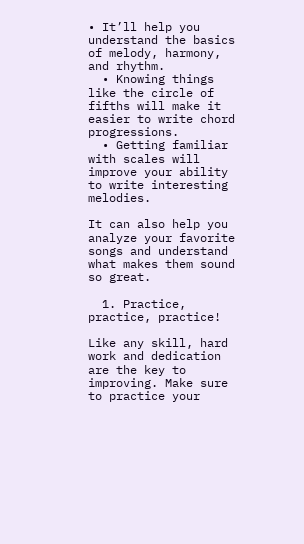• It’ll help you understand the basics of melody, harmony, and rhythm.
  • Knowing things like the circle of fifths will make it easier to write chord progressions.
  • Getting familiar with scales will improve your ability to write interesting melodies.

It can also help you analyze your favorite songs and understand what makes them sound so great.

  1. Practice, practice, practice!

Like any skill, hard work and dedication are the key to improving. Make sure to practice your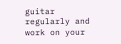guitar regularly and work on your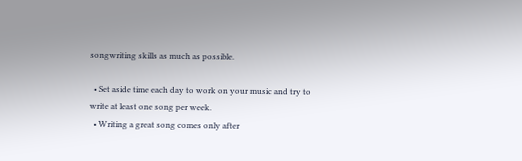songwriting skills as much as possible.

  • Set aside time each day to work on your music and try to write at least one song per week.
  • Writing a great song comes only after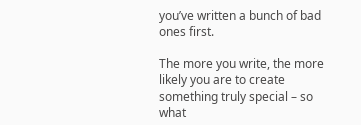you’ve written a bunch of bad ones first.

The more you write, the more likely you are to create something truly special – so what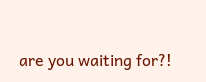are you waiting for?!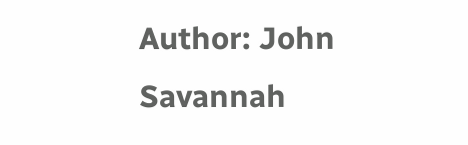Author: John Savannah